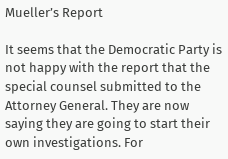Mueller’s Report

It seems that the Democratic Party is not happy with the report that the special counsel submitted to the Attorney General. They are now saying they are going to start their own investigations. For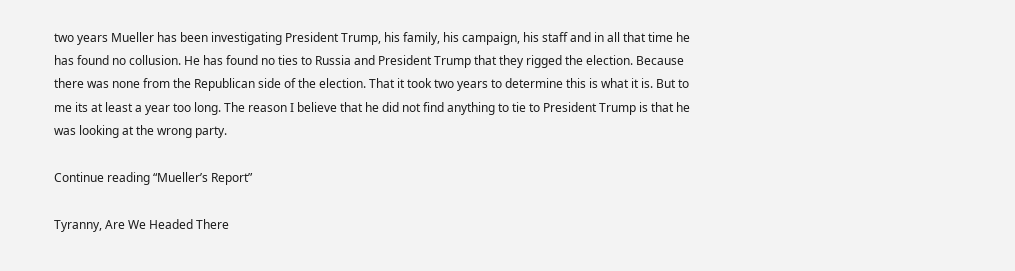two years Mueller has been investigating President Trump, his family, his campaign, his staff and in all that time he has found no collusion. He has found no ties to Russia and President Trump that they rigged the election. Because there was none from the Republican side of the election. That it took two years to determine this is what it is. But to me its at least a year too long. The reason I believe that he did not find anything to tie to President Trump is that he was looking at the wrong party.

Continue reading “Mueller’s Report”

Tyranny, Are We Headed There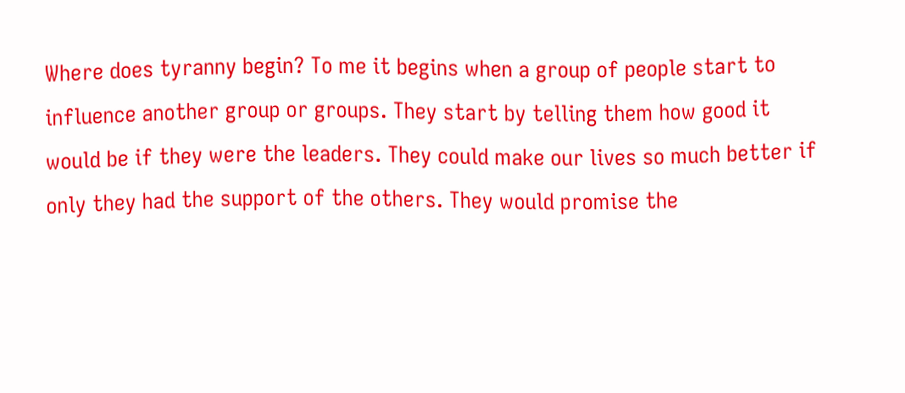Where does tyranny begin? To me it begins when a group of people start to influence another group or groups. They start by telling them how good it would be if they were the leaders. They could make our lives so much better if only they had the support of the others. They would promise the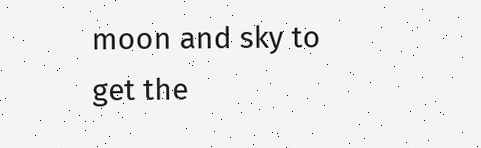moon and sky to get the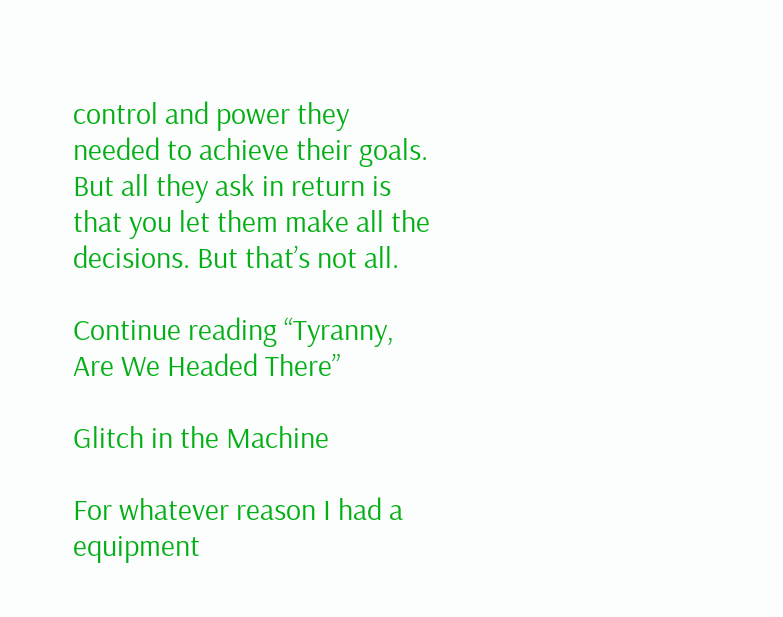control and power they needed to achieve their goals. But all they ask in return is that you let them make all the decisions. But that’s not all.

Continue reading “Tyranny, Are We Headed There”

Glitch in the Machine

For whatever reason I had a equipment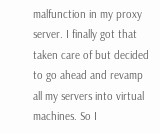malfunction in my proxy server. I finally got that taken care of but decided to go ahead and revamp all my servers into virtual machines. So I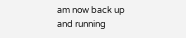am now back up and running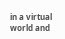in a virtual world and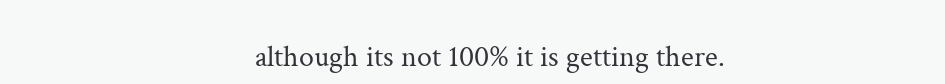although its not 100% it is getting there.